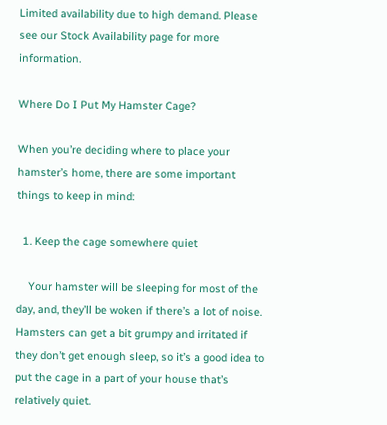Limited availability due to high demand. Please see our Stock Availability page for more information.

Where Do I Put My Hamster Cage?

When you’re deciding where to place your hamster’s home, there are some important things to keep in mind:

  1. Keep the cage somewhere quiet

    Your hamster will be sleeping for most of the day, and, they’ll be woken if there’s a lot of noise. Hamsters can get a bit grumpy and irritated if they don’t get enough sleep, so it’s a good idea to put the cage in a part of your house that’s relatively quiet.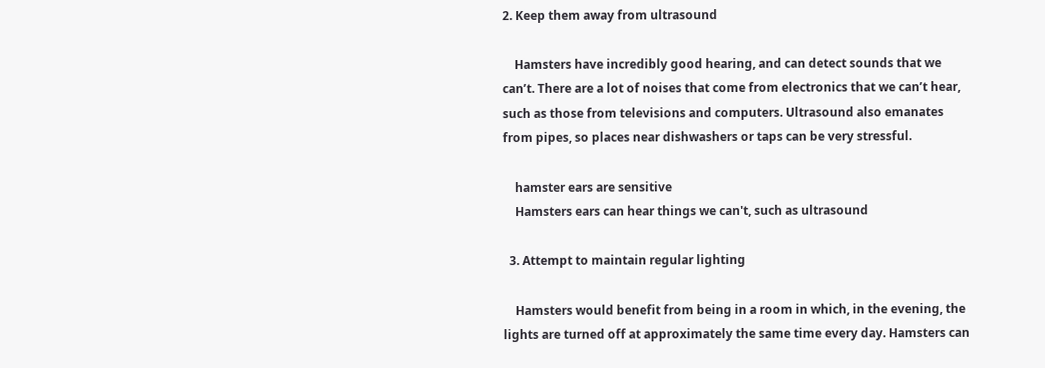2. Keep them away from ultrasound

    Hamsters have incredibly good hearing, and can detect sounds that we can’t. There are a lot of noises that come from electronics that we can’t hear, such as those from televisions and computers. Ultrasound also emanates from pipes, so places near dishwashers or taps can be very stressful.

    hamster ears are sensitive
    Hamsters ears can hear things we can't, such as ultrasound

  3. Attempt to maintain regular lighting

    Hamsters would benefit from being in a room in which, in the evening, the lights are turned off at approximately the same time every day. Hamsters can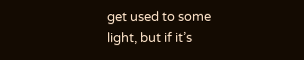get used to some light, but if it’s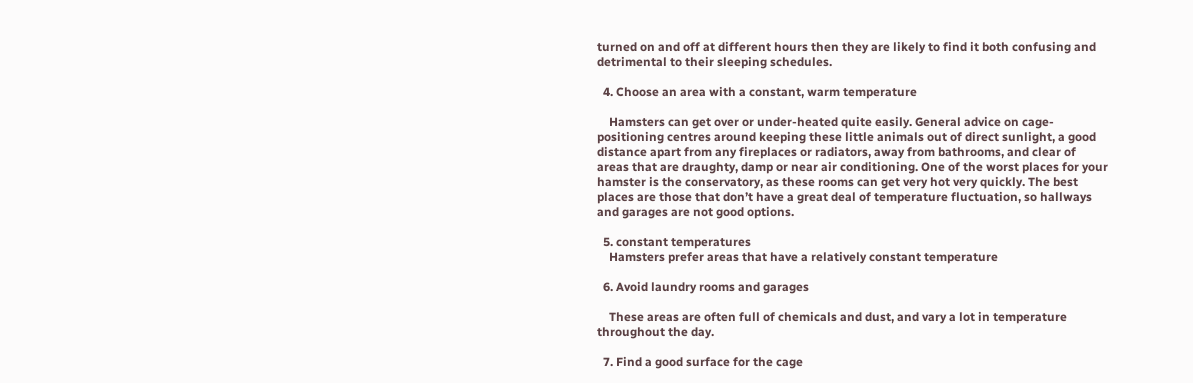turned on and off at different hours then they are likely to find it both confusing and detrimental to their sleeping schedules.

  4. Choose an area with a constant, warm temperature

    Hamsters can get over or under-heated quite easily. General advice on cage-positioning centres around keeping these little animals out of direct sunlight, a good distance apart from any fireplaces or radiators, away from bathrooms, and clear of areas that are draughty, damp or near air conditioning. One of the worst places for your hamster is the conservatory, as these rooms can get very hot very quickly. The best places are those that don’t have a great deal of temperature fluctuation, so hallways and garages are not good options.

  5. constant temperatures
    Hamsters prefer areas that have a relatively constant temperature

  6. Avoid laundry rooms and garages

    These areas are often full of chemicals and dust, and vary a lot in temperature throughout the day.

  7. Find a good surface for the cage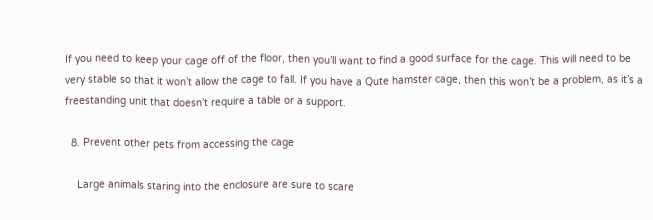If you need to keep your cage off of the floor, then you’ll want to find a good surface for the cage. This will need to be very stable so that it won’t allow the cage to fall. If you have a Qute hamster cage, then this won’t be a problem, as it’s a freestanding unit that doesn’t require a table or a support.

  8. Prevent other pets from accessing the cage

    Large animals staring into the enclosure are sure to scare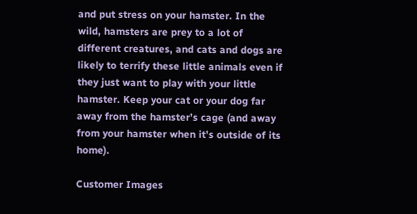and put stress on your hamster. In the wild, hamsters are prey to a lot of different creatures, and cats and dogs are likely to terrify these little animals even if they just want to play with your little hamster. Keep your cat or your dog far away from the hamster’s cage (and away from your hamster when it’s outside of its home).

Customer Images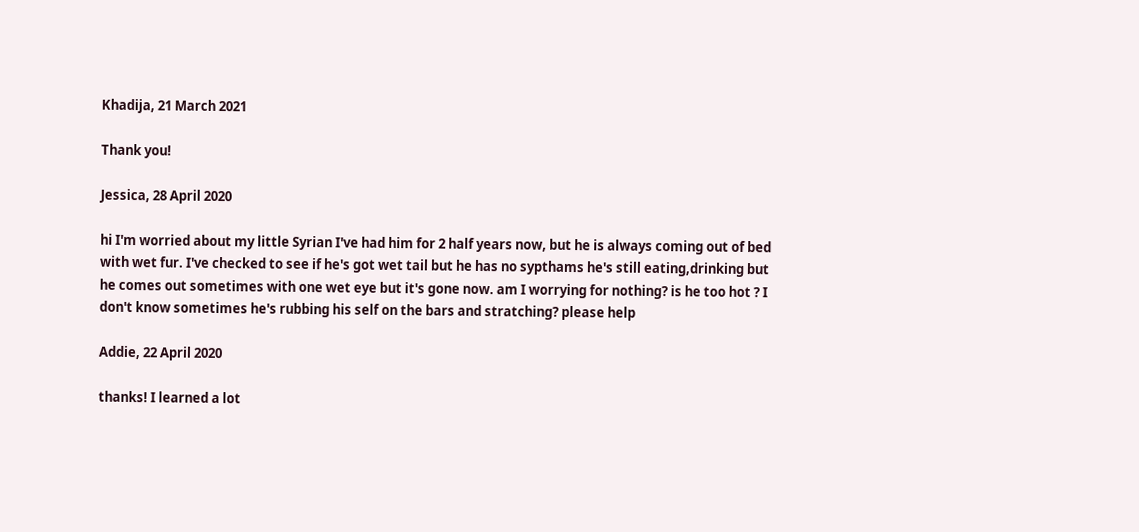Khadija, 21 March 2021

Thank you!

Jessica, 28 April 2020

hi I'm worried about my little Syrian I've had him for 2 half years now, but he is always coming out of bed with wet fur. I've checked to see if he's got wet tail but he has no sypthams he's still eating,drinking but he comes out sometimes with one wet eye but it's gone now. am I worrying for nothing? is he too hot ? I don't know sometimes he's rubbing his self on the bars and stratching? please help

Addie, 22 April 2020

thanks! I learned a lot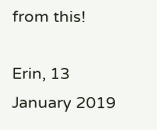from this!

Erin, 13 January 2019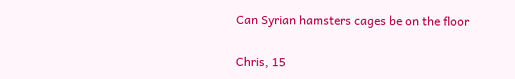Can Syrian hamsters cages be on the floor

Chris, 15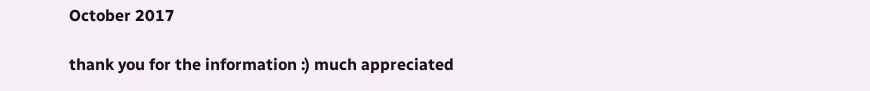October 2017

thank you for the information :) much appreciated